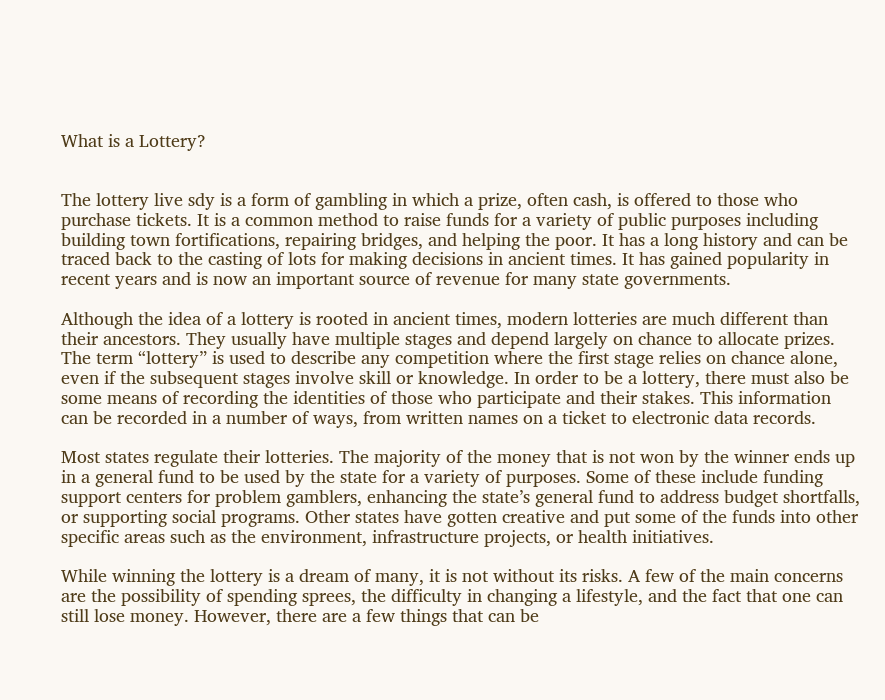What is a Lottery?


The lottery live sdy is a form of gambling in which a prize, often cash, is offered to those who purchase tickets. It is a common method to raise funds for a variety of public purposes including building town fortifications, repairing bridges, and helping the poor. It has a long history and can be traced back to the casting of lots for making decisions in ancient times. It has gained popularity in recent years and is now an important source of revenue for many state governments.

Although the idea of a lottery is rooted in ancient times, modern lotteries are much different than their ancestors. They usually have multiple stages and depend largely on chance to allocate prizes. The term “lottery” is used to describe any competition where the first stage relies on chance alone, even if the subsequent stages involve skill or knowledge. In order to be a lottery, there must also be some means of recording the identities of those who participate and their stakes. This information can be recorded in a number of ways, from written names on a ticket to electronic data records.

Most states regulate their lotteries. The majority of the money that is not won by the winner ends up in a general fund to be used by the state for a variety of purposes. Some of these include funding support centers for problem gamblers, enhancing the state’s general fund to address budget shortfalls, or supporting social programs. Other states have gotten creative and put some of the funds into other specific areas such as the environment, infrastructure projects, or health initiatives.

While winning the lottery is a dream of many, it is not without its risks. A few of the main concerns are the possibility of spending sprees, the difficulty in changing a lifestyle, and the fact that one can still lose money. However, there are a few things that can be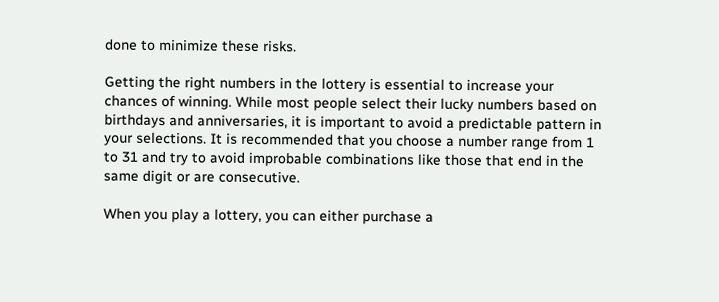done to minimize these risks.

Getting the right numbers in the lottery is essential to increase your chances of winning. While most people select their lucky numbers based on birthdays and anniversaries, it is important to avoid a predictable pattern in your selections. It is recommended that you choose a number range from 1 to 31 and try to avoid improbable combinations like those that end in the same digit or are consecutive.

When you play a lottery, you can either purchase a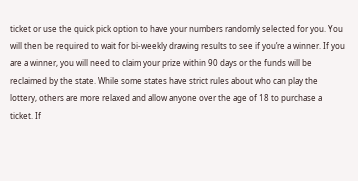ticket or use the quick pick option to have your numbers randomly selected for you. You will then be required to wait for bi-weekly drawing results to see if you’re a winner. If you are a winner, you will need to claim your prize within 90 days or the funds will be reclaimed by the state. While some states have strict rules about who can play the lottery, others are more relaxed and allow anyone over the age of 18 to purchase a ticket. If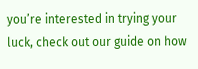you’re interested in trying your luck, check out our guide on how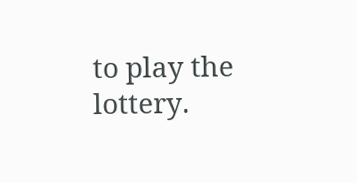to play the lottery.